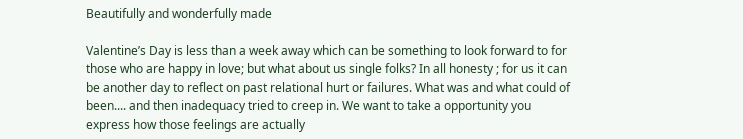Beautifully and wonderfully made

Valentine’s Day is less than a week away which can be something to look forward to for those who are happy in love; but what about us single folks? In all honesty ; for us it can be another day to reflect on past relational hurt or failures. What was and what could of been.... and then inadequacy tried to creep in. We want to take a opportunity you express how those feelings are actually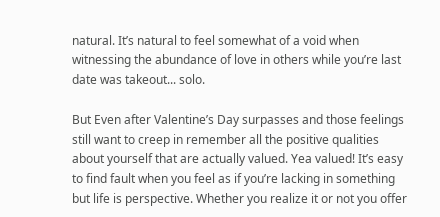natural. It’s natural to feel somewhat of a void when witnessing the abundance of love in others while you’re last date was takeout... solo.

But Even after Valentine’s Day surpasses and those feelings still want to creep in remember all the positive qualities about yourself that are actually valued. Yea valued! It’s easy to find fault when you feel as if you’re lacking in something but life is perspective. Whether you realize it or not you offer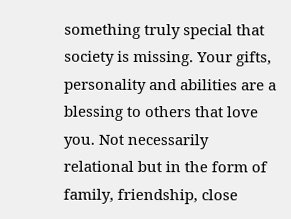something truly special that society is missing. Your gifts, personality and abilities are a blessing to others that love you. Not necessarily relational but in the form of family, friendship, close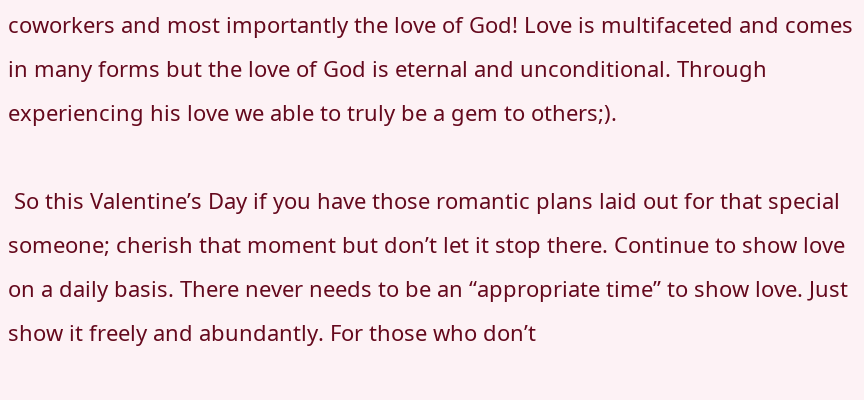coworkers and most importantly the love of God! Love is multifaceted and comes in many forms but the love of God is eternal and unconditional. Through experiencing his love we able to truly be a gem to others;).

 So this Valentine’s Day if you have those romantic plans laid out for that special someone; cherish that moment but don’t let it stop there. Continue to show love on a daily basis. There never needs to be an “appropriate time” to show love. Just show it freely and abundantly. For those who don’t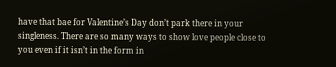have that bae for Valentine’s Day don’t park there in your singleness. There are so many ways to show love people close to you even if it isn’t in the form in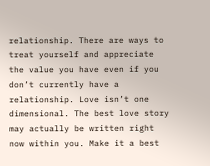relationship. There are ways to treat yourself and appreciate the value you have even if you don’t currently have a relationship. Love isn’t one dimensional. The best love story may actually be written right now within you. Make it a best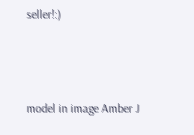seller!:)



model in image Amber J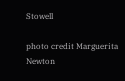Stowell

photo credit Marguerita Newton